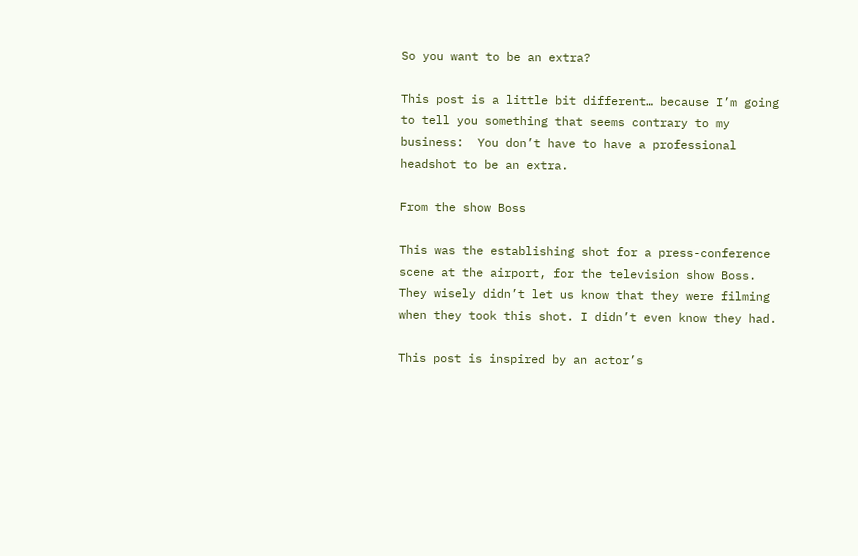So you want to be an extra?

This post is a little bit different… because I’m going to tell you something that seems contrary to my business:  You don’t have to have a professional headshot to be an extra.

From the show Boss

This was the establishing shot for a press-conference scene at the airport, for the television show Boss.
They wisely didn’t let us know that they were filming when they took this shot. I didn’t even know they had.

This post is inspired by an actor’s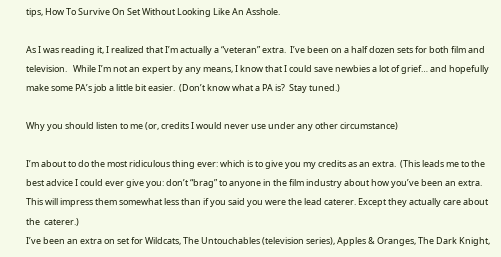tips, How To Survive On Set Without Looking Like An Asshole.

As I was reading it, I realized that I’m actually a “veteran” extra.  I’ve been on a half dozen sets for both film and television.   While I’m not an expert by any means, I know that I could save newbies a lot of grief… and hopefully make some PA’s job a little bit easier.  (Don’t know what a PA is?  Stay tuned.)

Why you should listen to me (or, credits I would never use under any other circumstance)

I’m about to do the most ridiculous thing ever: which is to give you my credits as an extra.  (This leads me to the best advice I could ever give you: don’t “brag” to anyone in the film industry about how you’ve been an extra.  This will impress them somewhat less than if you said you were the lead caterer. Except they actually care about the  caterer.)
I’ve been an extra on set for Wildcats, The Untouchables (television series), Apples & Oranges, The Dark Knight,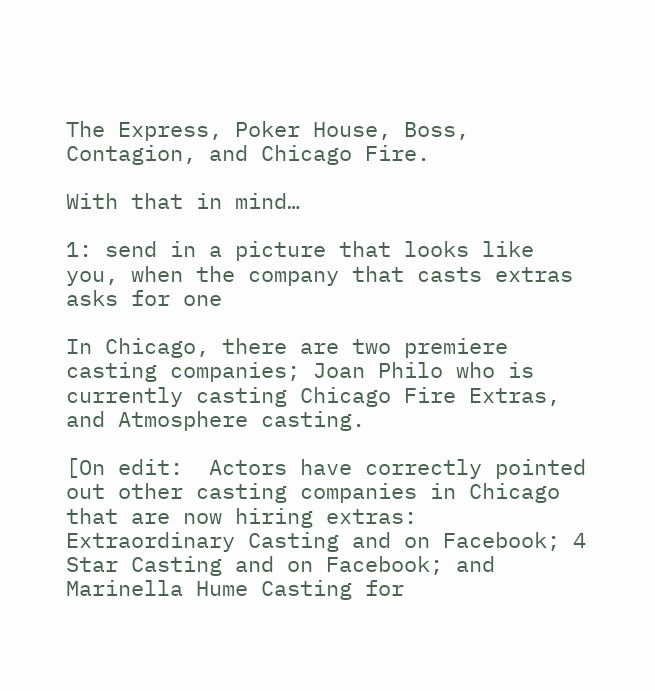The Express, Poker House, Boss, Contagion, and Chicago Fire.

With that in mind…

1: send in a picture that looks like you, when the company that casts extras asks for one

In Chicago, there are two premiere casting companies; Joan Philo who is currently casting Chicago Fire Extras, and Atmosphere casting.

[On edit:  Actors have correctly pointed out other casting companies in Chicago that are now hiring extras:  Extraordinary Casting and on Facebook; 4 Star Casting and on Facebook; and Marinella Hume Casting for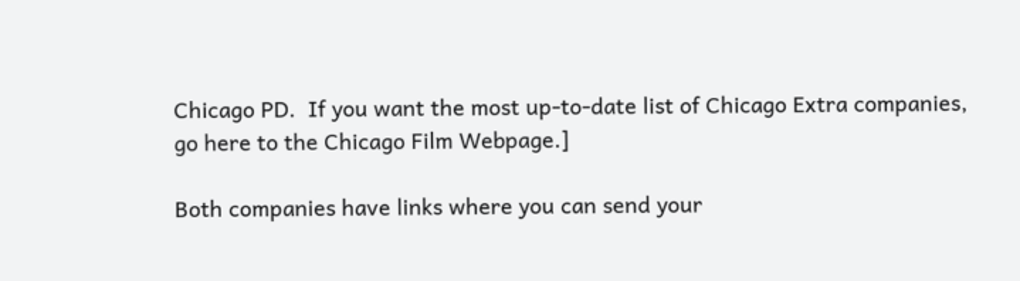Chicago PD.  If you want the most up-to-date list of Chicago Extra companies, go here to the Chicago Film Webpage.]

Both companies have links where you can send your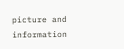picture and information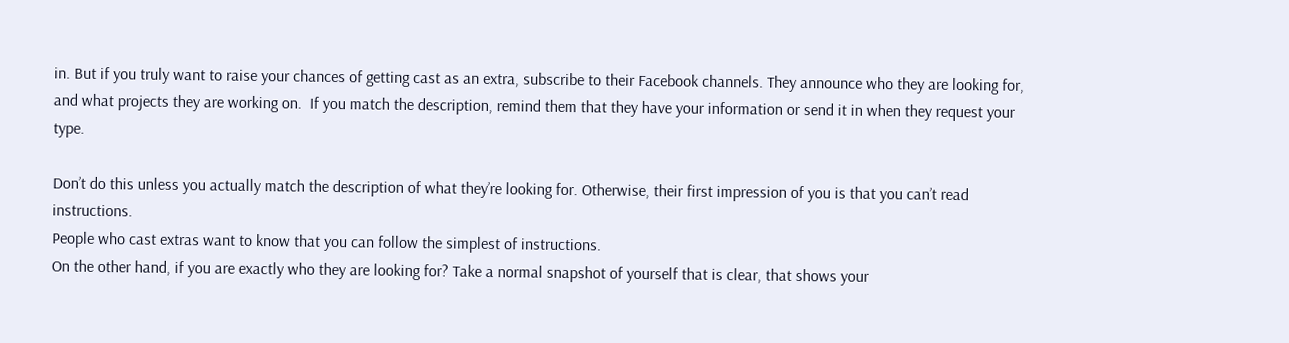in. But if you truly want to raise your chances of getting cast as an extra, subscribe to their Facebook channels. They announce who they are looking for, and what projects they are working on.  If you match the description, remind them that they have your information or send it in when they request your type.

Don’t do this unless you actually match the description of what they’re looking for. Otherwise, their first impression of you is that you can’t read instructions.
People who cast extras want to know that you can follow the simplest of instructions.
On the other hand, if you are exactly who they are looking for? Take a normal snapshot of yourself that is clear, that shows your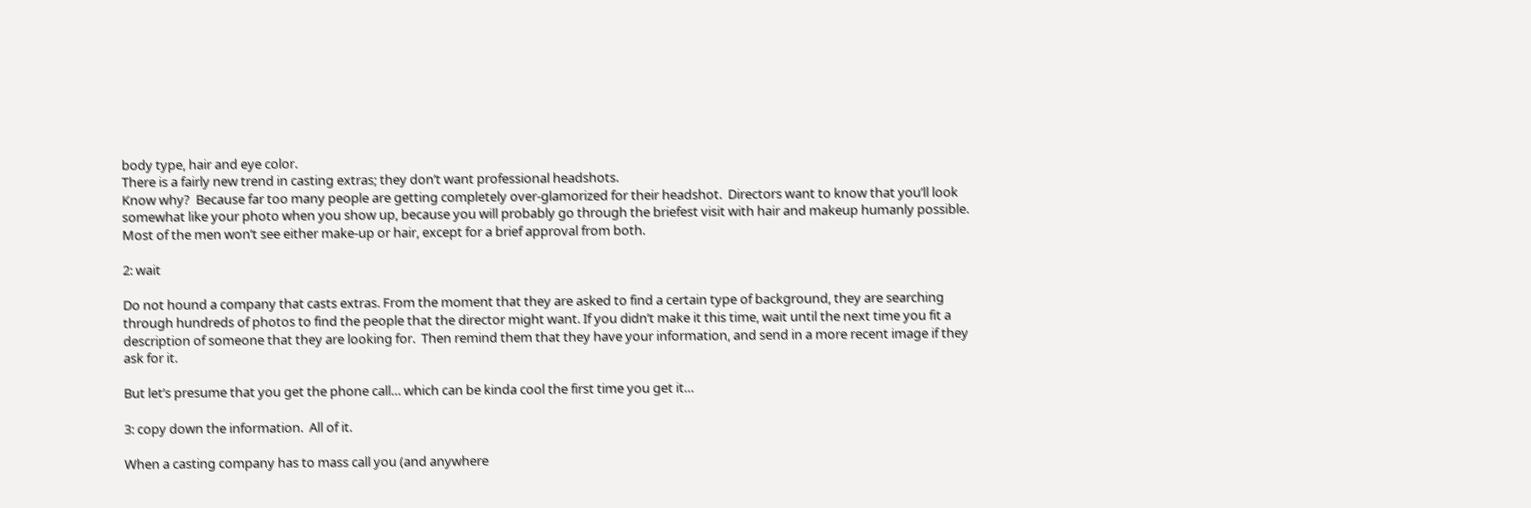body type, hair and eye color.
There is a fairly new trend in casting extras; they don’t want professional headshots.
Know why?  Because far too many people are getting completely over-glamorized for their headshot.  Directors want to know that you’ll look somewhat like your photo when you show up, because you will probably go through the briefest visit with hair and makeup humanly possible.  Most of the men won’t see either make-up or hair, except for a brief approval from both.

2: wait

Do not hound a company that casts extras. From the moment that they are asked to find a certain type of background, they are searching through hundreds of photos to find the people that the director might want. If you didn’t make it this time, wait until the next time you fit a description of someone that they are looking for.  Then remind them that they have your information, and send in a more recent image if they ask for it.

But let’s presume that you get the phone call… which can be kinda cool the first time you get it…

3: copy down the information.  All of it.

When a casting company has to mass call you (and anywhere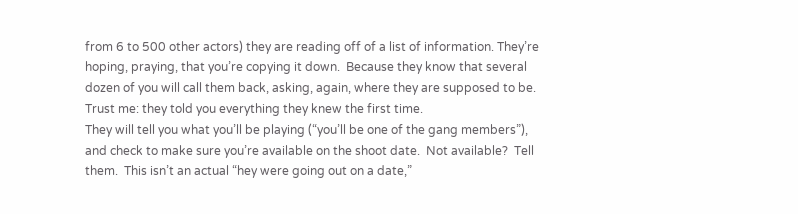from 6 to 500 other actors) they are reading off of a list of information. They’re hoping, praying, that you’re copying it down.  Because they know that several dozen of you will call them back, asking, again, where they are supposed to be.
Trust me: they told you everything they knew the first time.
They will tell you what you’ll be playing (“you’ll be one of the gang members”), and check to make sure you’re available on the shoot date.  Not available?  Tell them.  This isn’t an actual “hey were going out on a date,”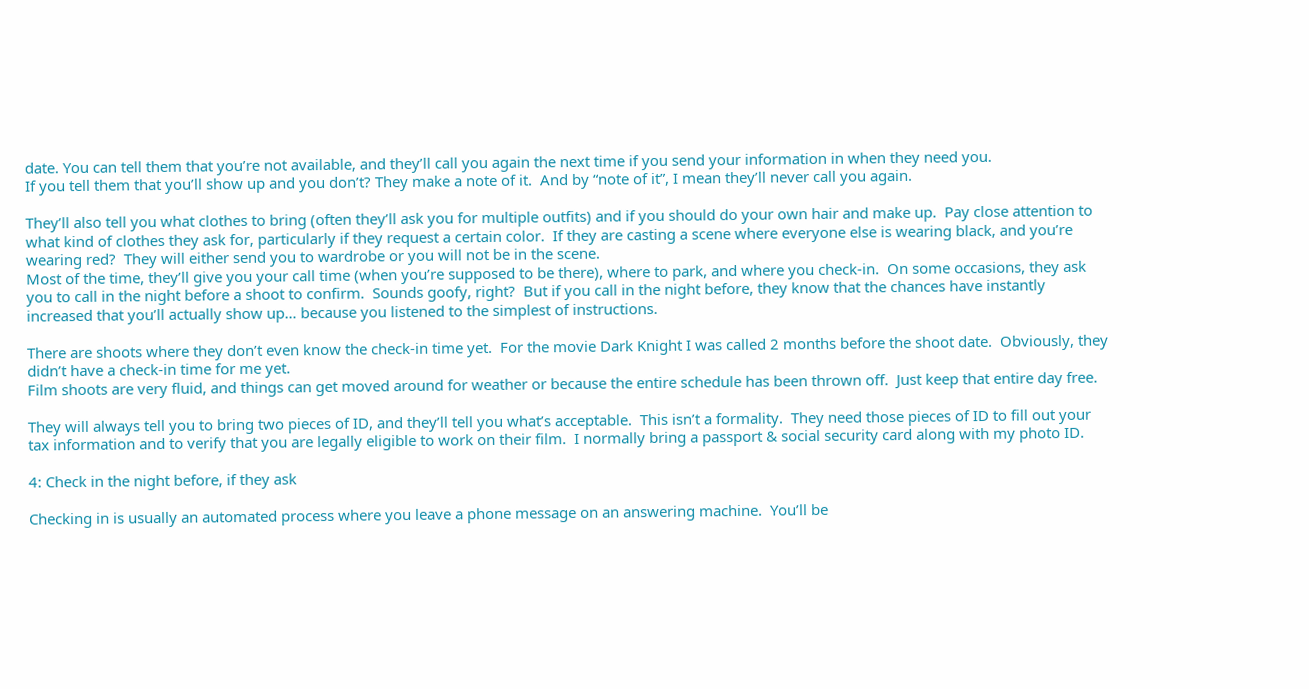date. You can tell them that you’re not available, and they’ll call you again the next time if you send your information in when they need you.
If you tell them that you’ll show up and you don’t? They make a note of it.  And by “note of it”, I mean they’ll never call you again.

They’ll also tell you what clothes to bring (often they’ll ask you for multiple outfits) and if you should do your own hair and make up.  Pay close attention to what kind of clothes they ask for, particularly if they request a certain color.  If they are casting a scene where everyone else is wearing black, and you’re wearing red?  They will either send you to wardrobe or you will not be in the scene.
Most of the time, they’ll give you your call time (when you’re supposed to be there), where to park, and where you check-in.  On some occasions, they ask you to call in the night before a shoot to confirm.  Sounds goofy, right?  But if you call in the night before, they know that the chances have instantly increased that you’ll actually show up… because you listened to the simplest of instructions.

There are shoots where they don’t even know the check-in time yet.  For the movie Dark Knight I was called 2 months before the shoot date.  Obviously, they didn’t have a check-in time for me yet.
Film shoots are very fluid, and things can get moved around for weather or because the entire schedule has been thrown off.  Just keep that entire day free.

They will always tell you to bring two pieces of ID, and they’ll tell you what’s acceptable.  This isn’t a formality.  They need those pieces of ID to fill out your tax information and to verify that you are legally eligible to work on their film.  I normally bring a passport & social security card along with my photo ID.

4: Check in the night before, if they ask

Checking in is usually an automated process where you leave a phone message on an answering machine.  You’ll be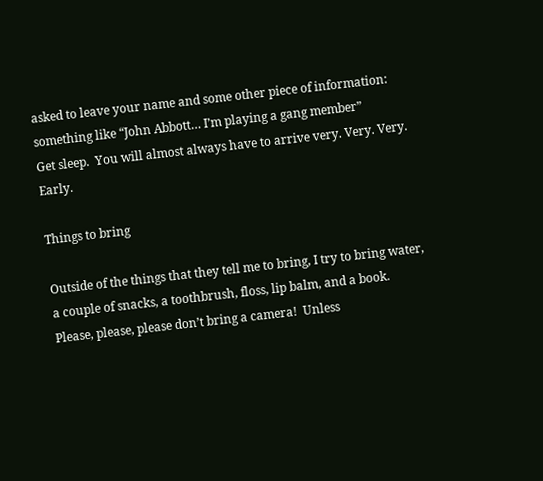asked to leave your name and some other piece of information: something like “John Abbott… I’m playing a gang member”
Get sleep.  You will almost always have to arrive very. Very. Very. Early.

Things to bring

Outside of the things that they tell me to bring, I try to bring water, a couple of snacks, a toothbrush, floss, lip balm, and a book.  Please, please, please don’t bring a camera!  Unless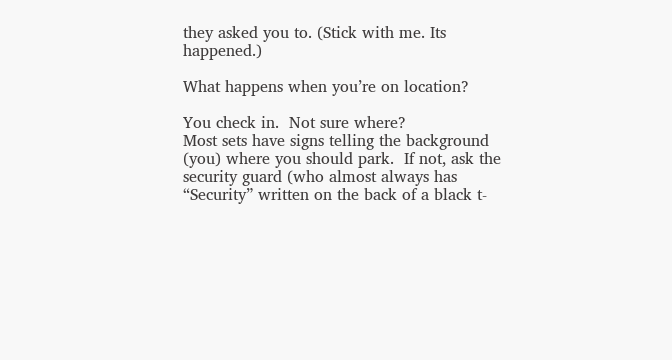they asked you to. (Stick with me. Its happened.)

What happens when you’re on location?

You check in.  Not sure where?
Most sets have signs telling the background (you) where you should park.  If not, ask the security guard (who almost always has “Security” written on the back of a black t-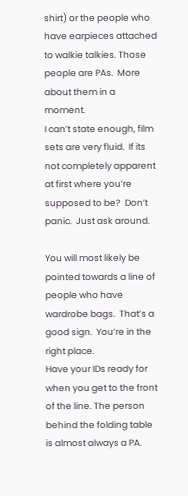shirt) or the people who have earpieces attached to walkie talkies. Those people are PAs.  More about them in a moment.
I can’t state enough, film sets are very fluid.  If its not completely apparent at first where you’re supposed to be?  Don’t panic.  Just ask around.

You will most likely be pointed towards a line of people who have wardrobe bags.  That’s a good sign.  You’re in the right place.
Have your IDs ready for when you get to the front of the line. The person behind the folding table is almost always a PA.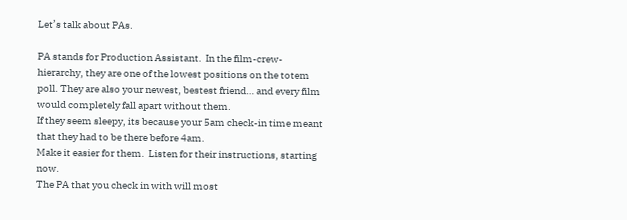Let’s talk about PAs.

PA stands for Production Assistant.  In the film-crew-hierarchy, they are one of the lowest positions on the totem poll. They are also your newest, bestest friend… and every film would completely fall apart without them.
If they seem sleepy, its because your 5am check-in time meant that they had to be there before 4am.
Make it easier for them.  Listen for their instructions, starting now.
The PA that you check in with will most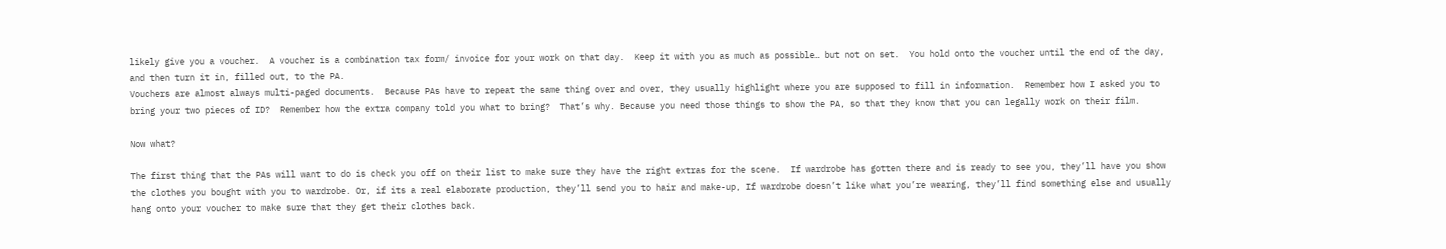likely give you a voucher.  A voucher is a combination tax form/ invoice for your work on that day.  Keep it with you as much as possible… but not on set.  You hold onto the voucher until the end of the day, and then turn it in, filled out, to the PA.
Vouchers are almost always multi-paged documents.  Because PAs have to repeat the same thing over and over, they usually highlight where you are supposed to fill in information.  Remember how I asked you to bring your two pieces of ID?  Remember how the extra company told you what to bring?  That’s why. Because you need those things to show the PA, so that they know that you can legally work on their film.

Now what?

The first thing that the PAs will want to do is check you off on their list to make sure they have the right extras for the scene.  If wardrobe has gotten there and is ready to see you, they’ll have you show the clothes you bought with you to wardrobe. Or, if its a real elaborate production, they’ll send you to hair and make-up, If wardrobe doesn’t like what you’re wearing, they’ll find something else and usually hang onto your voucher to make sure that they get their clothes back.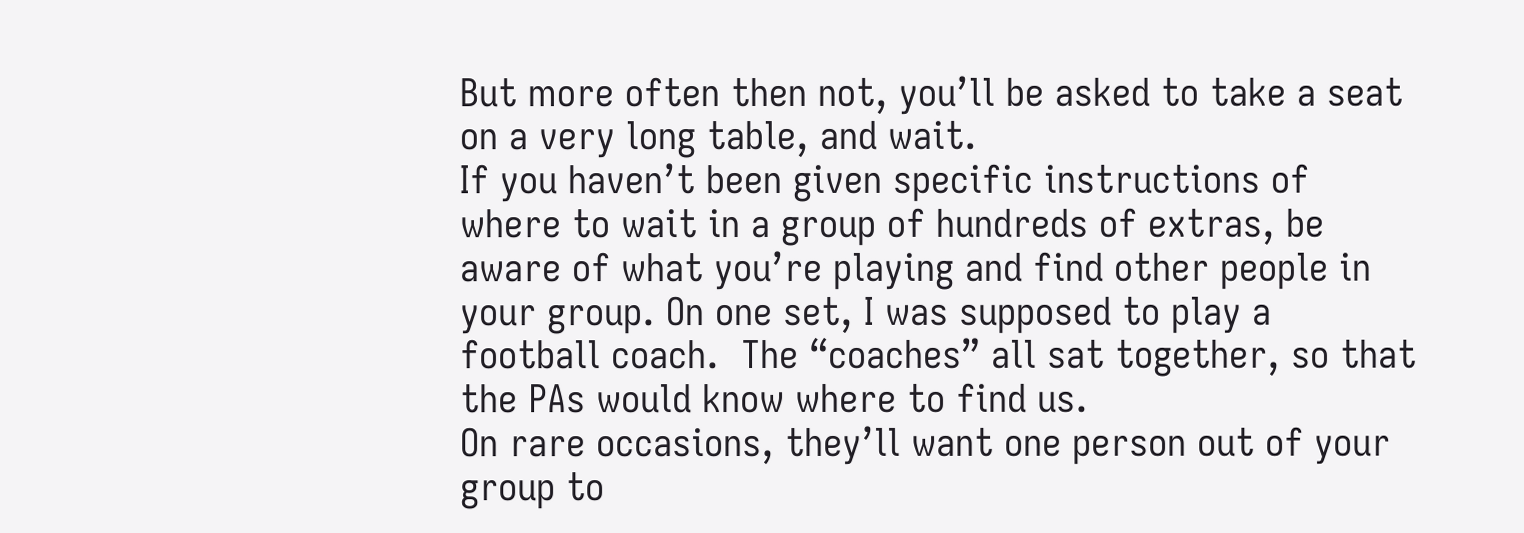But more often then not, you’ll be asked to take a seat on a very long table, and wait.
If you haven’t been given specific instructions of where to wait in a group of hundreds of extras, be aware of what you’re playing and find other people in your group. On one set, I was supposed to play a football coach.  The “coaches” all sat together, so that the PAs would know where to find us.
On rare occasions, they’ll want one person out of your group to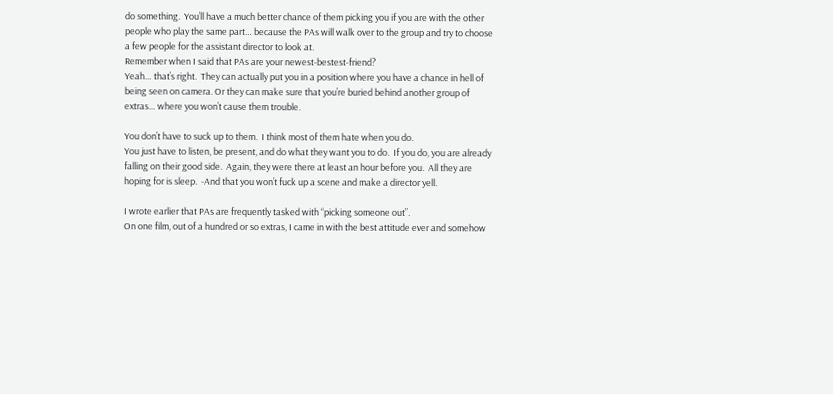do something.  You’ll have a much better chance of them picking you if you are with the other people who play the same part… because the PAs will walk over to the group and try to choose a few people for the assistant director to look at.
Remember when I said that PAs are your newest-bestest-friend?
Yeah… that’s right.  They can actually put you in a position where you have a chance in hell of being seen on camera. Or they can make sure that you’re buried behind another group of extras… where you won’t cause them trouble.

You don’t have to suck up to them.  I think most of them hate when you do.
You just have to listen, be present, and do what they want you to do.  If you do, you are already falling on their good side.  Again, they were there at least an hour before you.  All they are hoping for is sleep.  -And that you won’t fuck up a scene and make a director yell.

I wrote earlier that PAs are frequently tasked with “picking someone out”.
On one film, out of a hundred or so extras, I came in with the best attitude ever and somehow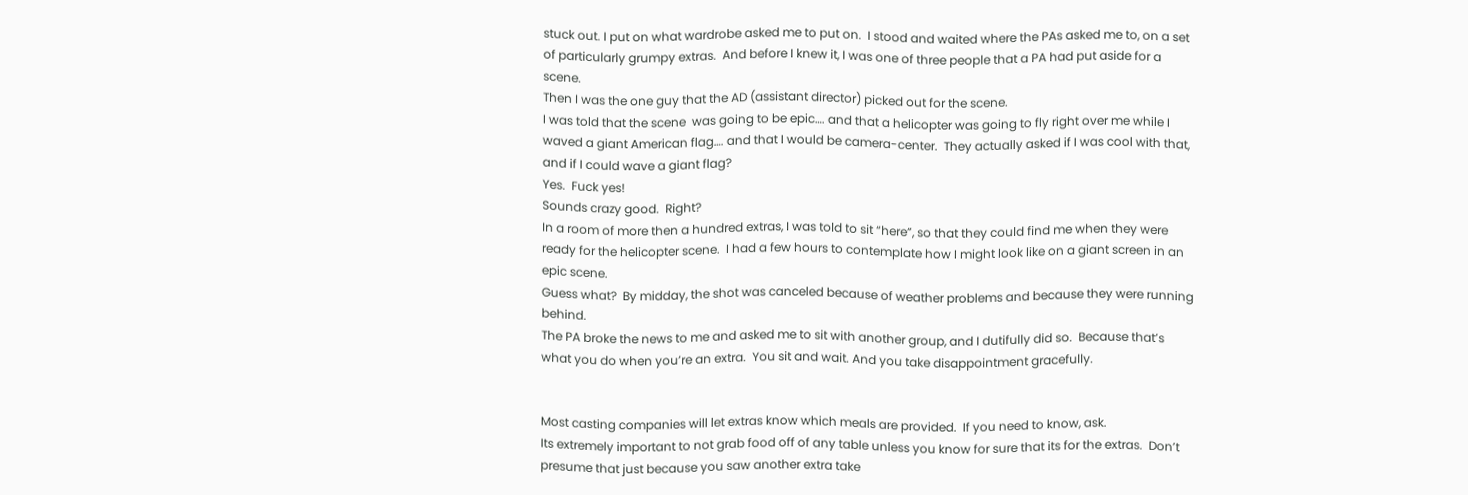stuck out. I put on what wardrobe asked me to put on.  I stood and waited where the PAs asked me to, on a set of particularly grumpy extras.  And before I knew it, I was one of three people that a PA had put aside for a scene.
Then I was the one guy that the AD (assistant director) picked out for the scene.
I was told that the scene  was going to be epic…. and that a helicopter was going to fly right over me while I waved a giant American flag…. and that I would be camera-center.  They actually asked if I was cool with that, and if I could wave a giant flag?
Yes.  Fuck yes!
Sounds crazy good.  Right?
In a room of more then a hundred extras, I was told to sit “here”, so that they could find me when they were ready for the helicopter scene.  I had a few hours to contemplate how I might look like on a giant screen in an epic scene.
Guess what?  By midday, the shot was canceled because of weather problems and because they were running behind.
The PA broke the news to me and asked me to sit with another group, and I dutifully did so.  Because that’s what you do when you’re an extra.  You sit and wait. And you take disappointment gracefully.


Most casting companies will let extras know which meals are provided.  If you need to know, ask.
Its extremely important to not grab food off of any table unless you know for sure that its for the extras.  Don’t presume that just because you saw another extra take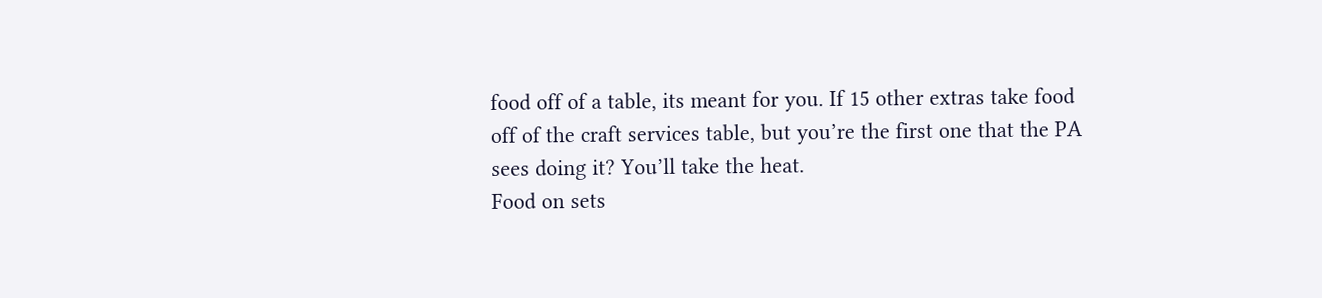food off of a table, its meant for you. If 15 other extras take food off of the craft services table, but you’re the first one that the PA sees doing it? You’ll take the heat.
Food on sets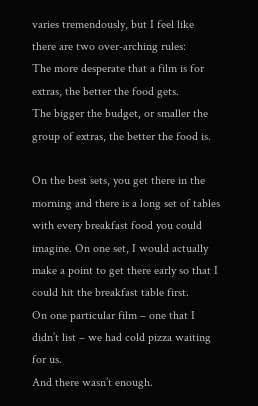varies tremendously, but I feel like there are two over-arching rules:
The more desperate that a film is for extras, the better the food gets.
The bigger the budget, or smaller the group of extras, the better the food is.

On the best sets, you get there in the morning and there is a long set of tables with every breakfast food you could imagine. On one set, I would actually make a point to get there early so that I could hit the breakfast table first.
On one particular film – one that I didn’t list – we had cold pizza waiting for us.
And there wasn’t enough.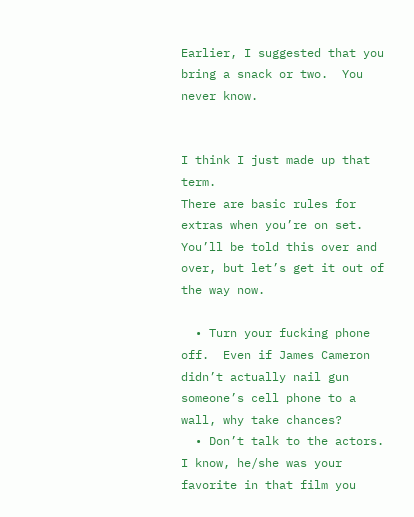Earlier, I suggested that you bring a snack or two.  You never know.


I think I just made up that term.
There are basic rules for extras when you’re on set.  You’ll be told this over and over, but let’s get it out of the way now.

  • Turn your fucking phone off.  Even if James Cameron didn’t actually nail gun someone’s cell phone to a wall, why take chances?
  • Don’t talk to the actors.  I know, he/she was your favorite in that film you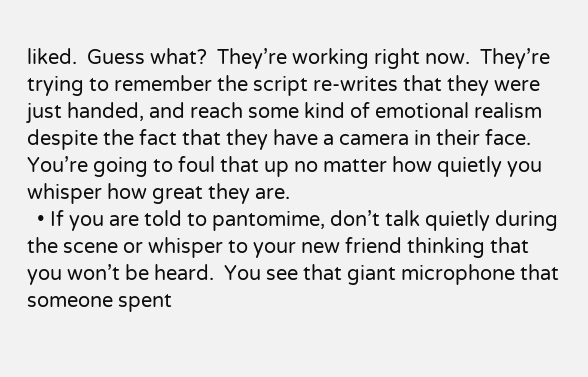liked.  Guess what?  They’re working right now.  They’re trying to remember the script re-writes that they were just handed, and reach some kind of emotional realism despite the fact that they have a camera in their face. You’re going to foul that up no matter how quietly you whisper how great they are.
  • If you are told to pantomime, don’t talk quietly during the scene or whisper to your new friend thinking that you won’t be heard.  You see that giant microphone that someone spent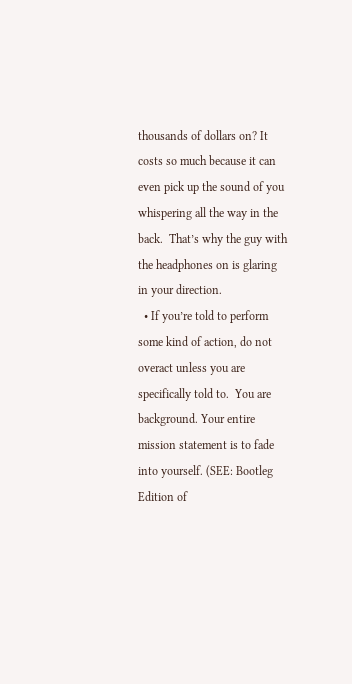thousands of dollars on? It costs so much because it can even pick up the sound of you whispering all the way in the back.  That’s why the guy with the headphones on is glaring in your direction.
  • If you’re told to perform some kind of action, do not overact unless you are specifically told to.  You are background. Your entire mission statement is to fade into yourself. (SEE: Bootleg Edition of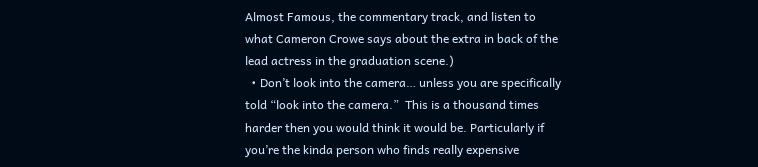Almost Famous, the commentary track, and listen to what Cameron Crowe says about the extra in back of the lead actress in the graduation scene.)
  • Don’t look into the camera… unless you are specifically told “look into the camera.”  This is a thousand times harder then you would think it would be. Particularly if you’re the kinda person who finds really expensive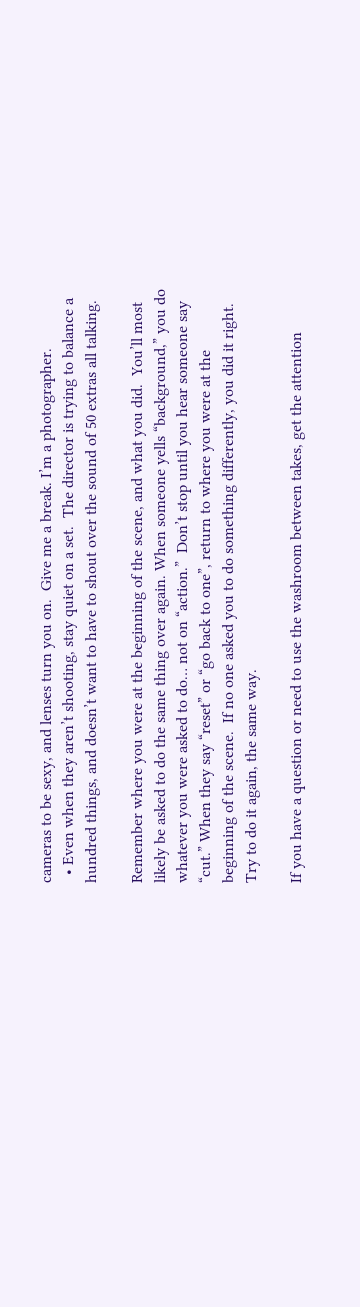cameras to be sexy, and lenses turn you on.  Give me a break. I’m a photographer.
  • Even when they aren’t shooting, stay quiet on a set.  The director is trying to balance a hundred things, and doesn’t want to have to shout over the sound of 50 extras all talking.

Remember where you were at the beginning of the scene, and what you did.  You’ll most likely be asked to do the same thing over again. When someone yells “background,” you do whatever you were asked to do… not on “action.”  Don’t stop until you hear someone say “cut.” When they say “reset” or “go back to one”, return to where you were at the beginning of the scene.  If no one asked you to do something differently, you did it right.  Try to do it again, the same way.

If you have a question or need to use the washroom between takes, get the attention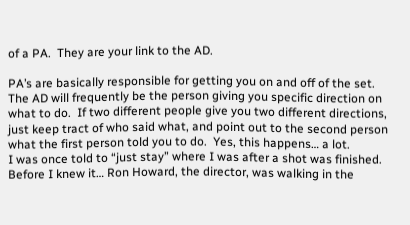of a PA.  They are your link to the AD.

PA’s are basically responsible for getting you on and off of the set.
The AD will frequently be the person giving you specific direction on what to do.  If two different people give you two different directions, just keep tract of who said what, and point out to the second person what the first person told you to do.  Yes, this happens… a lot.
I was once told to “just stay” where I was after a shot was finished.  Before I knew it… Ron Howard, the director, was walking in the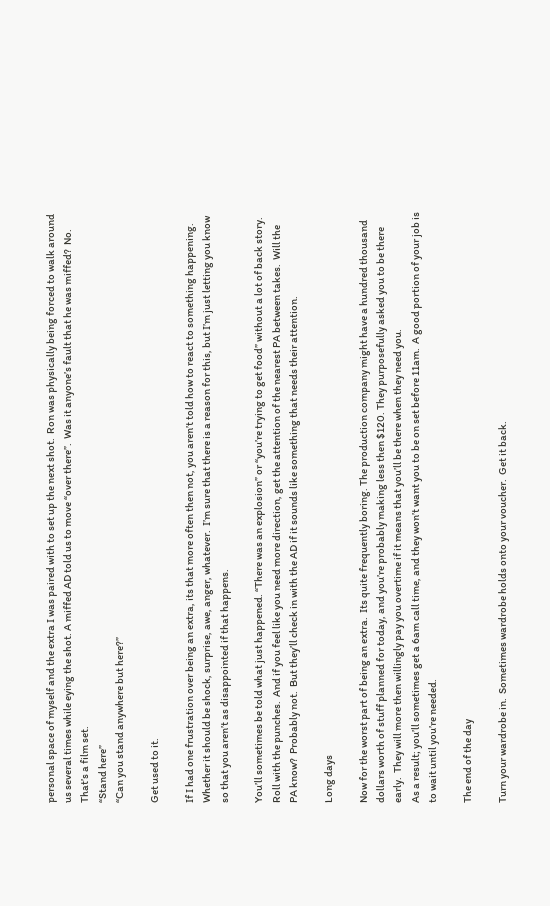personal space of myself and the extra I was paired with to set up the next shot.  Ron was physically being forced to walk around us several times while eying the shot. A miffed AD told us to move “over there”.  Was it anyone’s fault that he was miffed?  No.  That’s a film set.
“Stand here”
“Can you stand anywhere but here?”

Get used to it.

If I had one frustration over being an extra, its that more often then not, you aren’t told how to react to something happening.  Whether it should be shock, surprise, awe, anger, whatever.  I’m sure that there is a reason for this, but I’m just letting you know so that you aren’t as disappointed if that happens.

You’ll sometimes be told what just happened. “There was an explosion” or “you’re trying to get food” without a lot of back story.
Roll with the punches.  And if you feel like you need more direction, get the attention of the nearest PA between takes.  Will the PA know?  Probably not.  But they’ll check in with the AD if it sounds like something that needs their attention.

Long days

Now for the worst part of being an extra.  Its quite frequently boring. The production company might have a hundred thousand dollars worth of stuff planned for today, and you’re probably making less then $120. They purposefully asked you to be there early.  They will more then willingly pay you overtime if it means that you’ll be there when they need you.
As a result; you’ll sometimes get a 6am call time, and they won’t want you to be on set before 11am.  A good portion of your job is to wait until you’re needed.

The end of the day

Turn your wardrobe in.  Sometimes wardrobe holds onto your voucher.  Get it back.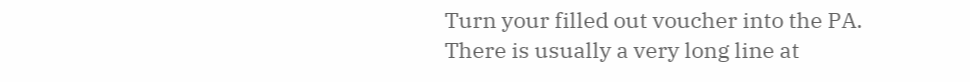Turn your filled out voucher into the PA.  There is usually a very long line at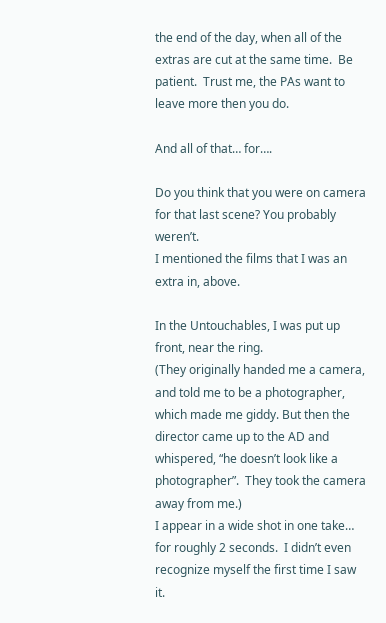the end of the day, when all of the extras are cut at the same time.  Be patient.  Trust me, the PAs want to leave more then you do.

And all of that… for….

Do you think that you were on camera for that last scene? You probably weren’t.
I mentioned the films that I was an extra in, above.

In the Untouchables, I was put up front, near the ring.
(They originally handed me a camera, and told me to be a photographer, which made me giddy. But then the director came up to the AD and whispered, “he doesn’t look like a photographer”.  They took the camera away from me.)
I appear in a wide shot in one take… for roughly 2 seconds.  I didn’t even recognize myself the first time I saw it.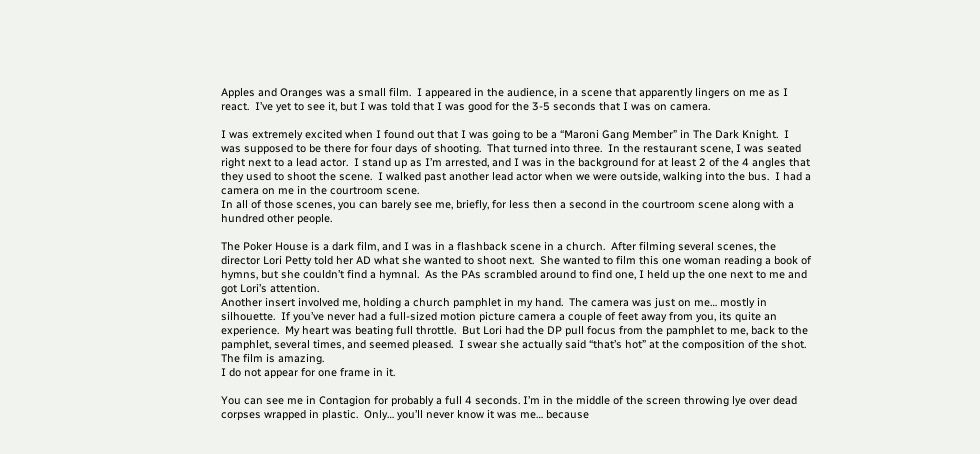Apples and Oranges was a small film.  I appeared in the audience, in a scene that apparently lingers on me as I react.  I’ve yet to see it, but I was told that I was good for the 3-5 seconds that I was on camera.

I was extremely excited when I found out that I was going to be a “Maroni Gang Member” in The Dark Knight.  I was supposed to be there for four days of shooting.  That turned into three.  In the restaurant scene, I was seated right next to a lead actor.  I stand up as I’m arrested, and I was in the background for at least 2 of the 4 angles that they used to shoot the scene.  I walked past another lead actor when we were outside, walking into the bus.  I had a camera on me in the courtroom scene.
In all of those scenes, you can barely see me, briefly, for less then a second in the courtroom scene along with a hundred other people.

The Poker House is a dark film, and I was in a flashback scene in a church.  After filming several scenes, the director Lori Petty told her AD what she wanted to shoot next.  She wanted to film this one woman reading a book of hymns, but she couldn’t find a hymnal.  As the PAs scrambled around to find one, I held up the one next to me and got Lori’s attention.
Another insert involved me, holding a church pamphlet in my hand.  The camera was just on me… mostly in silhouette.  If you’ve never had a full-sized motion picture camera a couple of feet away from you, its quite an experience.  My heart was beating full throttle.  But Lori had the DP pull focus from the pamphlet to me, back to the pamphlet, several times, and seemed pleased.  I swear she actually said “that’s hot” at the composition of the shot.
The film is amazing.
I do not appear for one frame in it.

You can see me in Contagion for probably a full 4 seconds. I’m in the middle of the screen throwing lye over dead corpses wrapped in plastic.  Only… you’ll never know it was me… because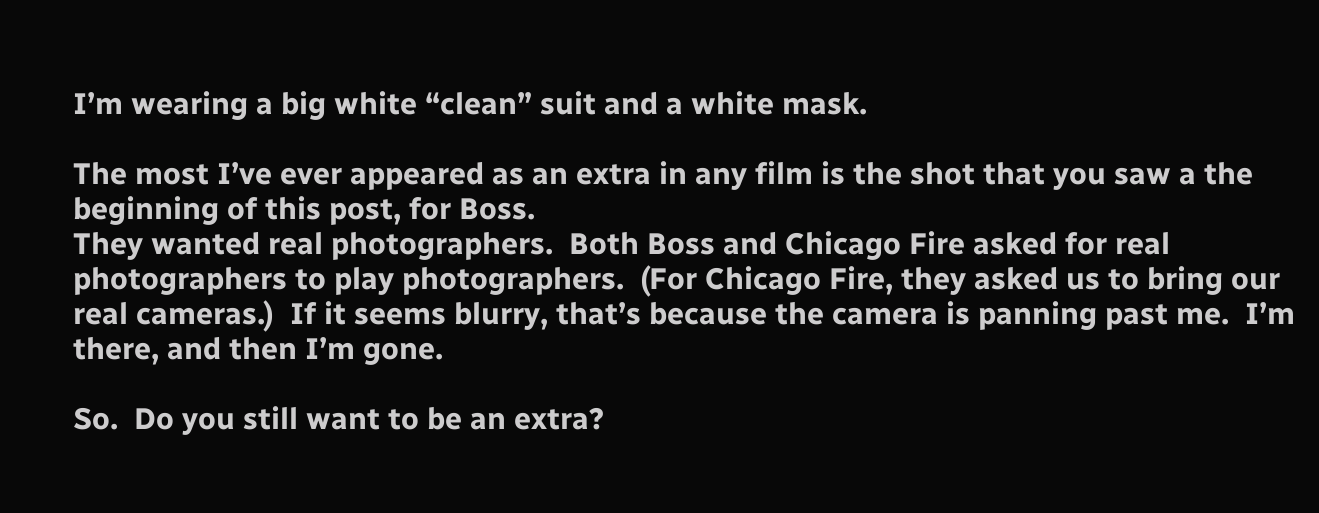I’m wearing a big white “clean” suit and a white mask.

The most I’ve ever appeared as an extra in any film is the shot that you saw a the beginning of this post, for Boss.
They wanted real photographers.  Both Boss and Chicago Fire asked for real photographers to play photographers.  (For Chicago Fire, they asked us to bring our real cameras.)  If it seems blurry, that’s because the camera is panning past me.  I’m there, and then I’m gone.

So.  Do you still want to be an extra?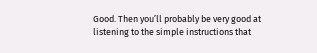Good. Then you’ll probably be very good at listening to the simple instructions that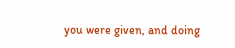you were given, and doing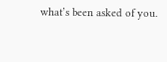what’s been asked of you.